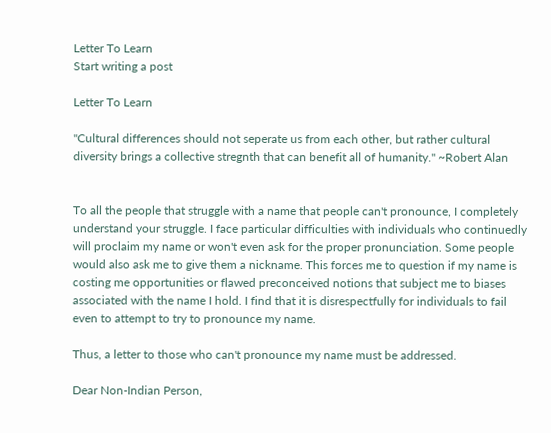Letter To Learn
Start writing a post

Letter To Learn

"Cultural differences should not seperate us from each other, but rather cultural diversity brings a collective stregnth that can benefit all of humanity." ~Robert Alan


To all the people that struggle with a name that people can't pronounce, I completely understand your struggle. I face particular difficulties with individuals who continuedly will proclaim my name or won't even ask for the proper pronunciation. Some people would also ask me to give them a nickname. This forces me to question if my name is costing me opportunities or flawed preconceived notions that subject me to biases associated with the name I hold. I find that it is disrespectfully for individuals to fail even to attempt to try to pronounce my name.

Thus, a letter to those who can't pronounce my name must be addressed.

Dear Non-Indian Person,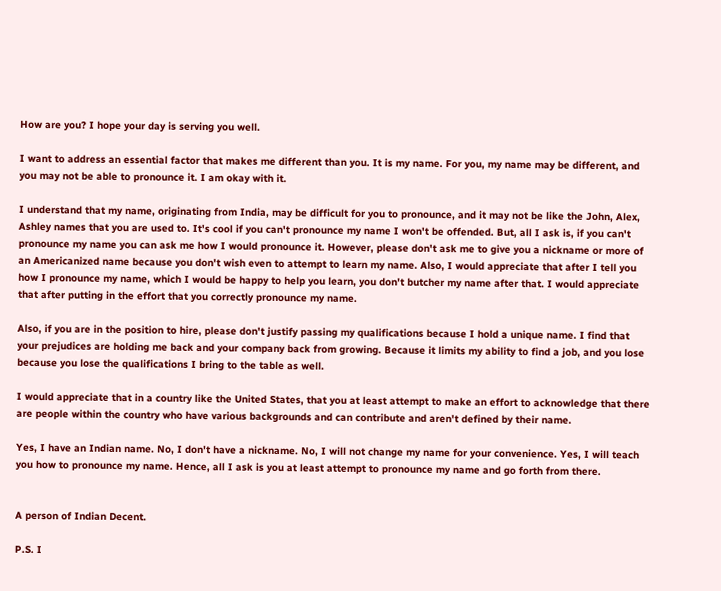How are you? I hope your day is serving you well.

I want to address an essential factor that makes me different than you. It is my name. For you, my name may be different, and you may not be able to pronounce it. I am okay with it.

I understand that my name, originating from India, may be difficult for you to pronounce, and it may not be like the John, Alex, Ashley names that you are used to. It's cool if you can't pronounce my name I won't be offended. But, all I ask is, if you can't pronounce my name you can ask me how I would pronounce it. However, please don't ask me to give you a nickname or more of an Americanized name because you don't wish even to attempt to learn my name. Also, I would appreciate that after I tell you how I pronounce my name, which I would be happy to help you learn, you don't butcher my name after that. I would appreciate that after putting in the effort that you correctly pronounce my name.

Also, if you are in the position to hire, please don't justify passing my qualifications because I hold a unique name. I find that your prejudices are holding me back and your company back from growing. Because it limits my ability to find a job, and you lose because you lose the qualifications I bring to the table as well.

I would appreciate that in a country like the United States, that you at least attempt to make an effort to acknowledge that there are people within the country who have various backgrounds and can contribute and aren't defined by their name.

Yes, I have an Indian name. No, I don't have a nickname. No, I will not change my name for your convenience. Yes, I will teach you how to pronounce my name. Hence, all I ask is you at least attempt to pronounce my name and go forth from there.


A person of Indian Decent.

P.S. I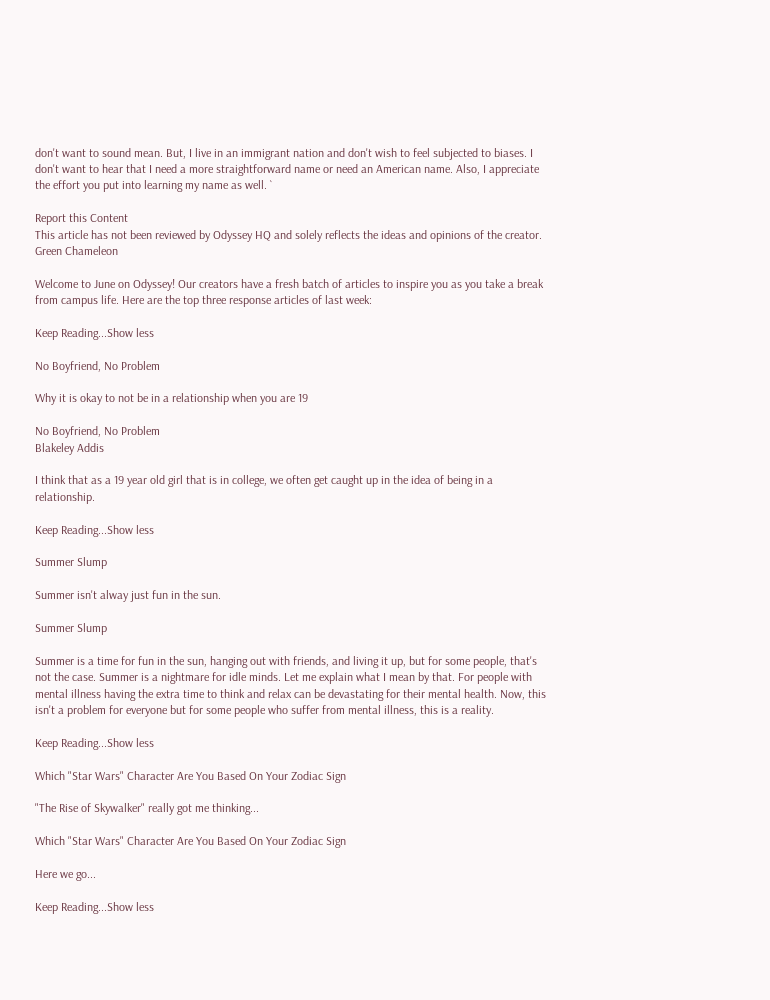don't want to sound mean. But, I live in an immigrant nation and don't wish to feel subjected to biases. I don't want to hear that I need a more straightforward name or need an American name. Also, I appreciate the effort you put into learning my name as well. `

Report this Content
This article has not been reviewed by Odyssey HQ and solely reflects the ideas and opinions of the creator.
Green Chameleon

Welcome to June on Odyssey! Our creators have a fresh batch of articles to inspire you as you take a break from campus life. Here are the top three response articles of last week:

Keep Reading...Show less

No Boyfriend, No Problem

Why it is okay to not be in a relationship when you are 19

No Boyfriend, No Problem
Blakeley Addis

I think that as a 19 year old girl that is in college, we often get caught up in the idea of being in a relationship.

Keep Reading...Show less

Summer Slump

Summer isn't alway just fun in the sun.

Summer Slump

Summer is a time for fun in the sun, hanging out with friends, and living it up, but for some people, that's not the case. Summer is a nightmare for idle minds. Let me explain what I mean by that. For people with mental illness having the extra time to think and relax can be devastating for their mental health. Now, this isn't a problem for everyone but for some people who suffer from mental illness, this is a reality.

Keep Reading...Show less

Which "Star Wars" Character Are You Based On Your Zodiac Sign

"The Rise of Skywalker" really got me thinking...

Which "Star Wars" Character Are You Based On Your Zodiac Sign

Here we go...

Keep Reading...Show less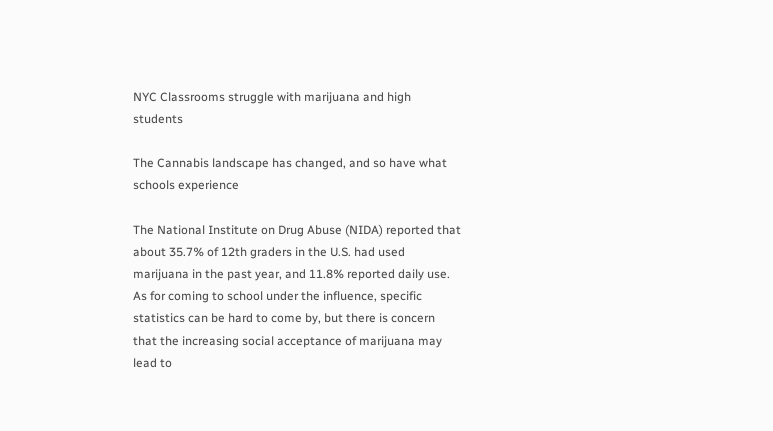NYC Classrooms struggle with marijuana and high students

The Cannabis landscape has changed, and so have what schools experience

The National Institute on Drug Abuse (NIDA) reported that about 35.7% of 12th graders in the U.S. had used marijuana in the past year, and 11.8% reported daily use. As for coming to school under the influence, specific statistics can be hard to come by, but there is concern that the increasing social acceptance of marijuana may lead to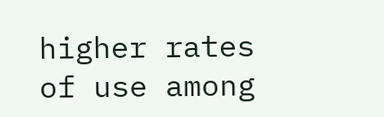higher rates of use among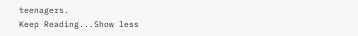teenagers.
Keep Reading...Show less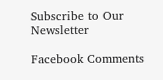Subscribe to Our Newsletter

Facebook Comments